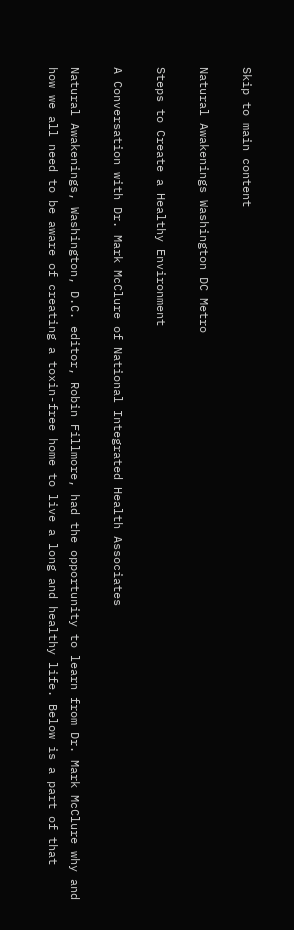Skip to main content

Natural Awakenings Washington DC Metro

Steps to Create a Healthy Environment

A Conversation with Dr. Mark McClure of National Integrated Health Associates

Natural Awakenings, Washington, D.C. editor, Robin Fillmore, had the opportunity to learn from Dr. Mark McClure why and how we all need to be aware of creating a toxin-free home to live a long and healthy life. Below is a part of that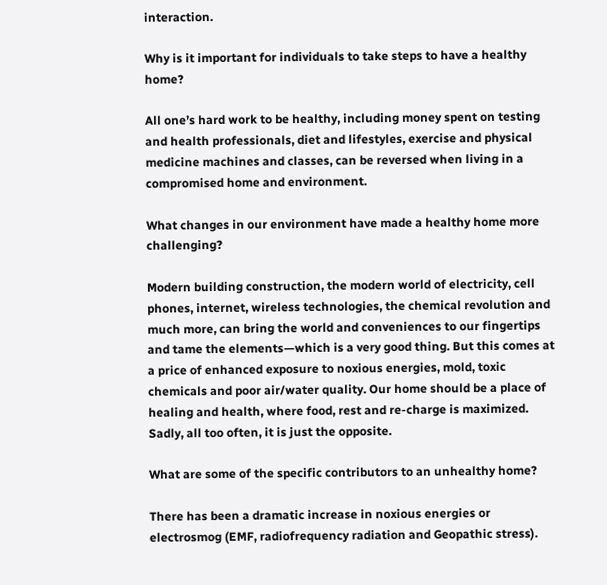interaction.

Why is it important for individuals to take steps to have a healthy home?

All one’s hard work to be healthy, including money spent on testing and health professionals, diet and lifestyles, exercise and physical medicine machines and classes, can be reversed when living in a compromised home and environment.

What changes in our environment have made a healthy home more challenging?

Modern building construction, the modern world of electricity, cell phones, internet, wireless technologies, the chemical revolution and much more, can bring the world and conveniences to our fingertips and tame the elements—which is a very good thing. But this comes at a price of enhanced exposure to noxious energies, mold, toxic chemicals and poor air/water quality. Our home should be a place of healing and health, where food, rest and re-charge is maximized. Sadly, all too often, it is just the opposite.

What are some of the specific contributors to an unhealthy home?

There has been a dramatic increase in noxious energies or electrosmog (EMF, radiofrequency radiation and Geopathic stress).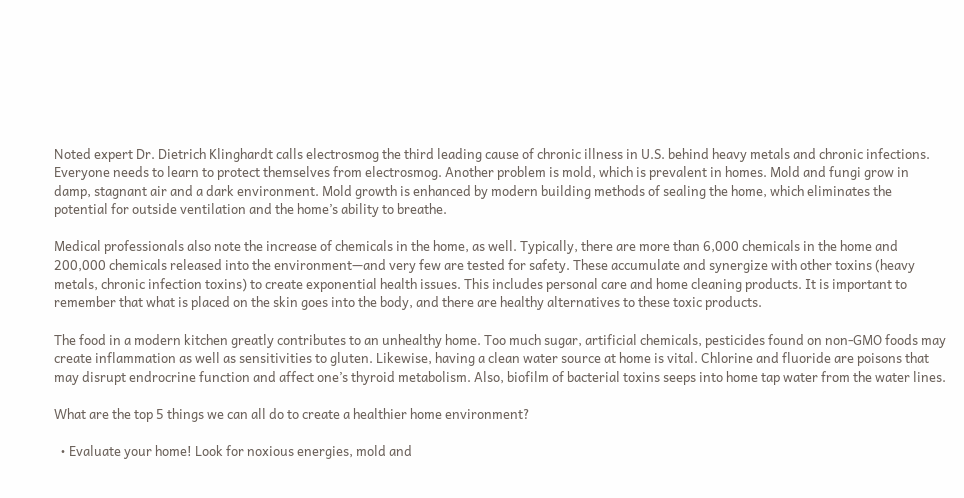Noted expert Dr. Dietrich Klinghardt calls electrosmog the third leading cause of chronic illness in U.S. behind heavy metals and chronic infections. Everyone needs to learn to protect themselves from electrosmog. Another problem is mold, which is prevalent in homes. Mold and fungi grow in damp, stagnant air and a dark environment. Mold growth is enhanced by modern building methods of sealing the home, which eliminates the potential for outside ventilation and the home’s ability to breathe.

Medical professionals also note the increase of chemicals in the home, as well. Typically, there are more than 6,000 chemicals in the home and 200,000 chemicals released into the environment—and very few are tested for safety. These accumulate and synergize with other toxins (heavy metals, chronic infection toxins) to create exponential health issues. This includes personal care and home cleaning products. It is important to remember that what is placed on the skin goes into the body, and there are healthy alternatives to these toxic products.

The food in a modern kitchen greatly contributes to an unhealthy home. Too much sugar, artificial chemicals, pesticides found on non-GMO foods may create inflammation as well as sensitivities to gluten. Likewise, having a clean water source at home is vital. Chlorine and fluoride are poisons that may disrupt endrocrine function and affect one’s thyroid metabolism. Also, biofilm of bacterial toxins seeps into home tap water from the water lines.

What are the top 5 things we can all do to create a healthier home environment?

  • Evaluate your home! Look for noxious energies, mold and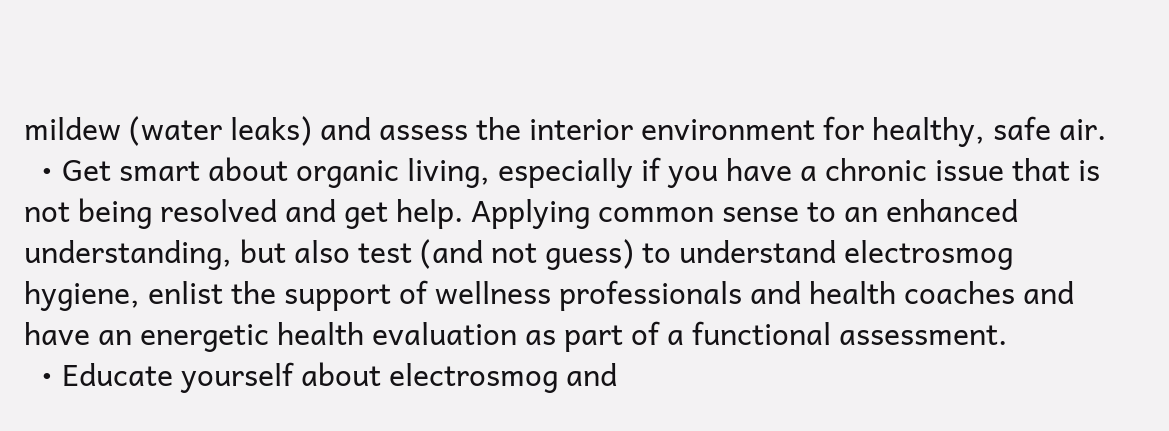mildew (water leaks) and assess the interior environment for healthy, safe air.
  • Get smart about organic living, especially if you have a chronic issue that is not being resolved and get help. Applying common sense to an enhanced understanding, but also test (and not guess) to understand electrosmog hygiene, enlist the support of wellness professionals and health coaches and have an energetic health evaluation as part of a functional assessment.
  • Educate yourself about electrosmog and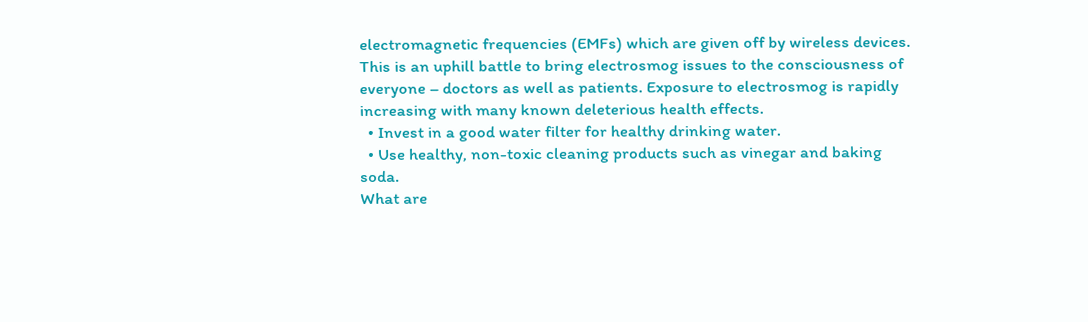electromagnetic frequencies (EMFs) which are given off by wireless devices. This is an uphill battle to bring electrosmog issues to the consciousness of everyone – doctors as well as patients. Exposure to electrosmog is rapidly increasing with many known deleterious health effects.
  • Invest in a good water filter for healthy drinking water.
  • Use healthy, non-toxic cleaning products such as vinegar and baking soda.
What are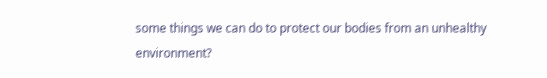some things we can do to protect our bodies from an unhealthy environment?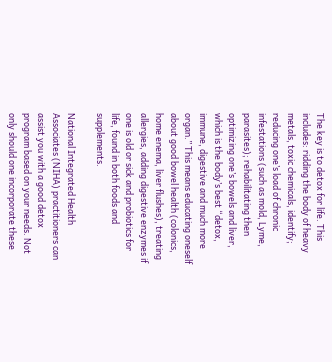The key is to detox for life. This includes: ridding the body of heavy metals, toxic chemicals, identify; reducing one’s load of chronic infestations (such as mold, Lyme, parasites); rehabilitating then optimizing one’s bowels and liver, which is the body’s best “detox, immune, digestive and much more organ.” This means educating oneself about good bowel health (colonics, home enema, liver flushes), treating allergies, adding digestive enzymes if one is old or sick and probiotics for life, found in both foods and supplements.

National Integrated Health Associates (NIHA) practitioners can assist you with a good detox program based on your needs. Not only should one incorporate these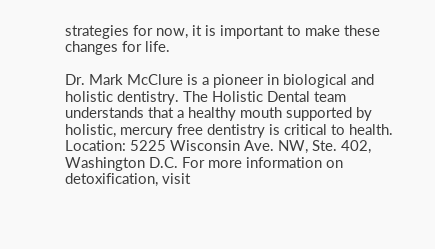strategies for now, it is important to make these changes for life.

Dr. Mark McClure is a pioneer in biological and holistic dentistry. The Holistic Dental team understands that a healthy mouth supported by holistic, mercury free dentistry is critical to health. Location: 5225 Wisconsin Ave. NW, Ste. 402, Washington D.C. For more information on detoxification, visit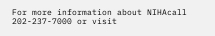For more information about NIHAcall 202-237-7000 or visit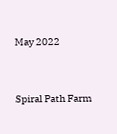May 2022


Spiral Path Farm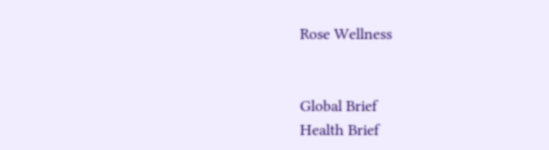Rose Wellness


Global Brief
Health Brief